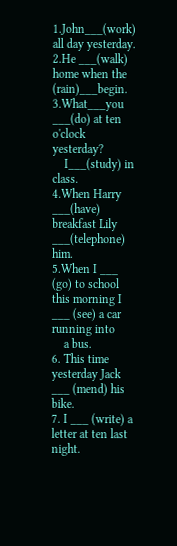1.John___(work) all day yesterday.
2.He ___(walk) home when the (rain)___begin.
3.What___you ___(do) at ten o'clock yesterday?
    I___(study) in class.
4.When Harry ___(have) breakfast Lily ___(telephone) him.
5.When I ___ (go) to school this morning I ___ (see) a car running into
    a bus.
6. This time yesterday Jack ___ (mend) his bike.
7. I ___ (write) a letter at ten last night.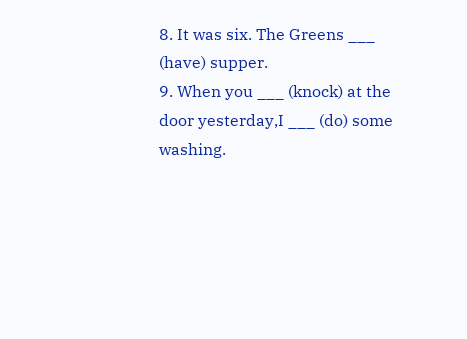8. It was six. The Greens ___ (have) supper.
9. When you ___ (knock) at the door yesterday,I ___ (do) some washing.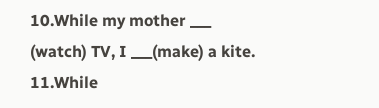10.While my mother ___ (watch) TV, I ___(make) a kite.
11.While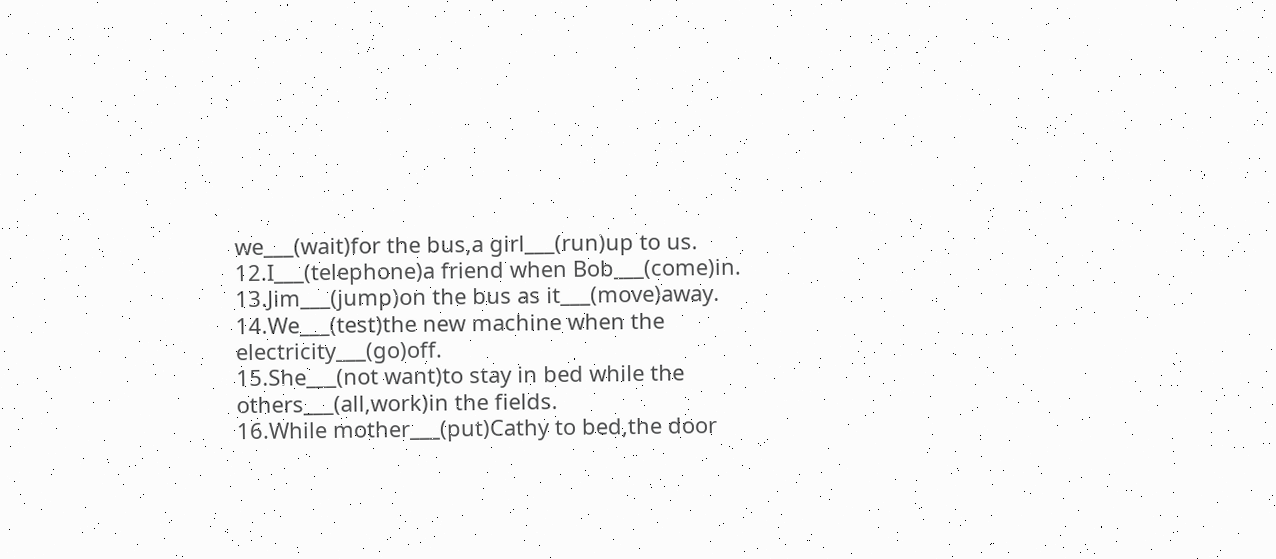we___(wait)for the bus,a girl___(run)up to us.
12.I___(telephone)a friend when Bob___(come)in.
13.Jim___(jump)on the bus as it___(move)away.
14.We___(test)the new machine when the electricity___(go)off.
15.She___(not want)to stay in bed while the others___(all,work)in the fields.
16.While mother___(put)Cathy to bed,the door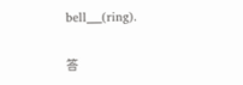bell___(ring).

答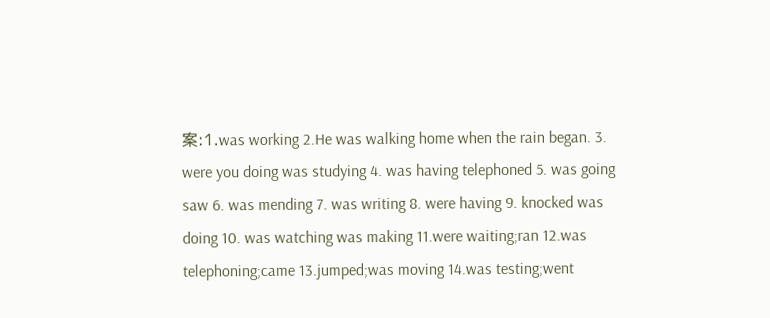案:1.was working 2.He was walking home when the rain began. 3. were you doing was studying 4. was having telephoned 5. was going saw 6. was mending 7. was writing 8. were having 9. knocked was doing 10. was watching was making 11.were waiting;ran 12.was telephoning;came 13.jumped;was moving 14.was testing;went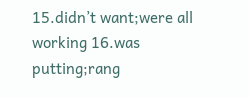15.didn’t want;were all working 16.was putting;rang